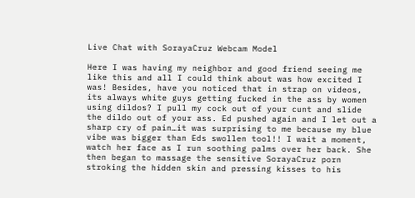Live Chat with SorayaCruz Webcam Model

Here I was having my neighbor and good friend seeing me like this and all I could think about was how excited I was! Besides, have you noticed that in strap on videos, its always white guys getting fucked in the ass by women using dildos? I pull my cock out of your cunt and slide the dildo out of your ass. Ed pushed again and I let out a sharp cry of pain…it was surprising to me because my blue vibe was bigger than Eds swollen tool!! I wait a moment, watch her face as I run soothing palms over her back. She then began to massage the sensitive SorayaCruz porn stroking the hidden skin and pressing kisses to his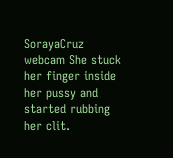SorayaCruz webcam She stuck her finger inside her pussy and started rubbing her clit.